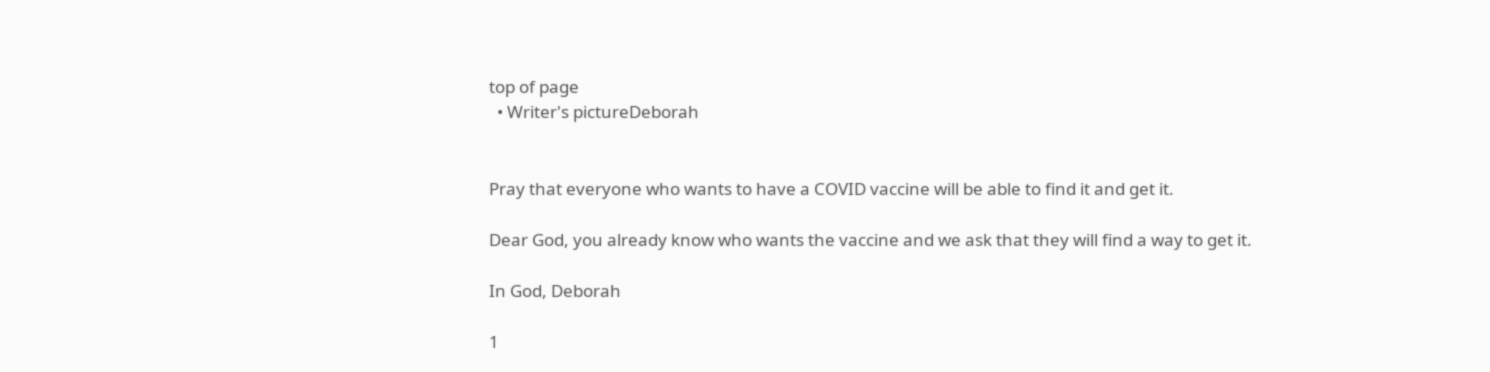top of page
  • Writer's pictureDeborah


Pray that everyone who wants to have a COVID vaccine will be able to find it and get it.

Dear God, you already know who wants the vaccine and we ask that they will find a way to get it.

In God, Deborah

1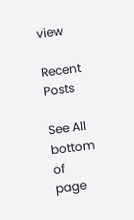view

Recent Posts

See All
bottom of page